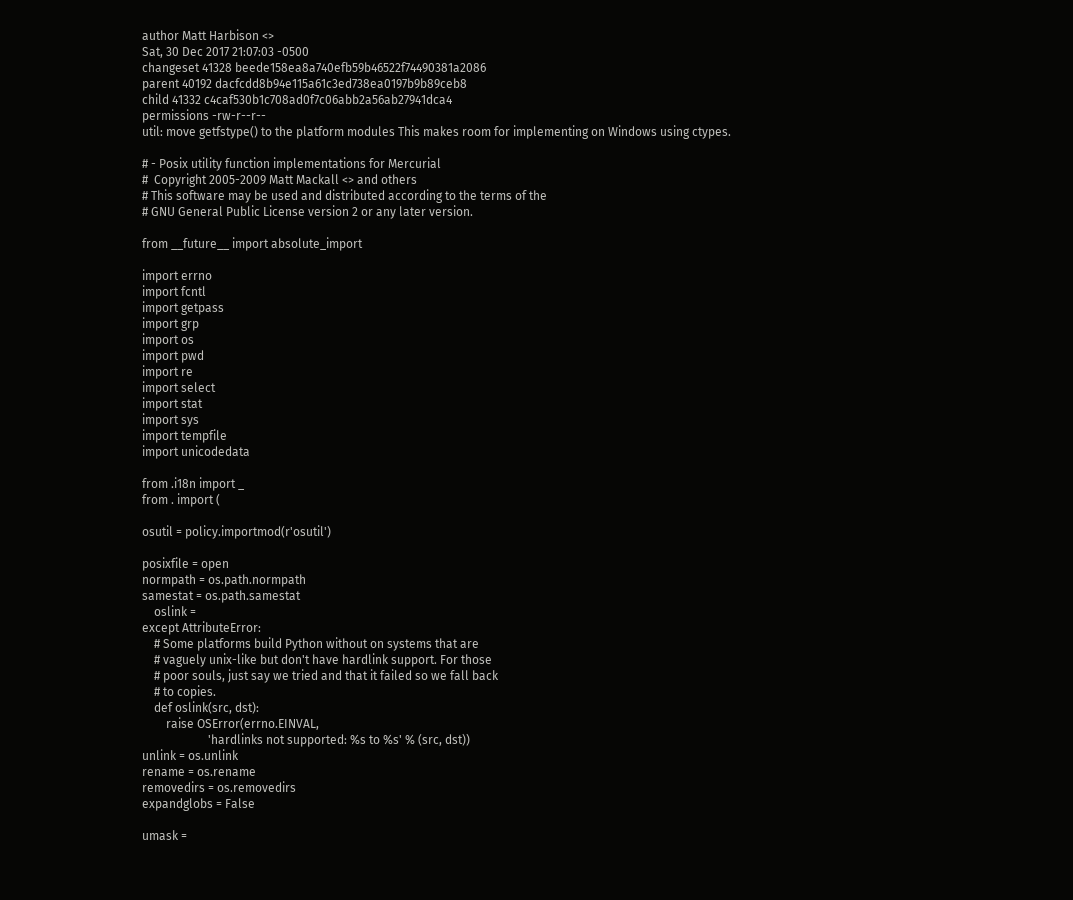author Matt Harbison <>
Sat, 30 Dec 2017 21:07:03 -0500
changeset 41328 beede158ea8a740efb59b46522f74490381a2086
parent 40192 dacfcdd8b94e115a61c3ed738ea0197b9b89ceb8
child 41332 c4caf530b1c708ad0f7c06abb2a56ab27941dca4
permissions -rw-r--r--
util: move getfstype() to the platform modules This makes room for implementing on Windows using ctypes.

# - Posix utility function implementations for Mercurial
#  Copyright 2005-2009 Matt Mackall <> and others
# This software may be used and distributed according to the terms of the
# GNU General Public License version 2 or any later version.

from __future__ import absolute_import

import errno
import fcntl
import getpass
import grp
import os
import pwd
import re
import select
import stat
import sys
import tempfile
import unicodedata

from .i18n import _
from . import (

osutil = policy.importmod(r'osutil')

posixfile = open
normpath = os.path.normpath
samestat = os.path.samestat
    oslink =
except AttributeError:
    # Some platforms build Python without on systems that are
    # vaguely unix-like but don't have hardlink support. For those
    # poor souls, just say we tried and that it failed so we fall back
    # to copies.
    def oslink(src, dst):
        raise OSError(errno.EINVAL,
                      'hardlinks not supported: %s to %s' % (src, dst))
unlink = os.unlink
rename = os.rename
removedirs = os.removedirs
expandglobs = False

umask =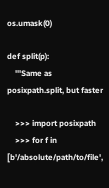os.umask(0)

def split(p):
    '''Same as posixpath.split, but faster

    >>> import posixpath
    >>> for f in [b'/absolute/path/to/file',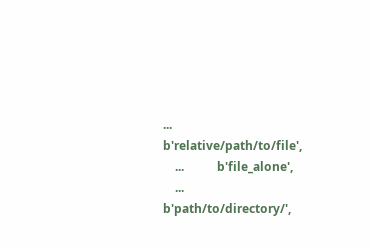...           b'relative/path/to/file',
    ...           b'file_alone',
    ...           b'path/to/directory/',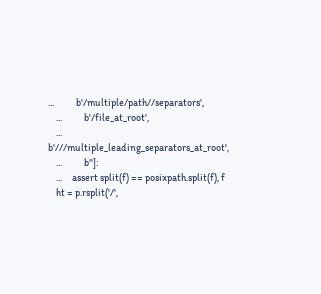...           b'/multiple/path//separators',
    ...           b'/file_at_root',
    ...           b'///multiple_leading_separators_at_root',
    ...           b'']:
    ...     assert split(f) == posixpath.split(f), f
    ht = p.rsplit('/',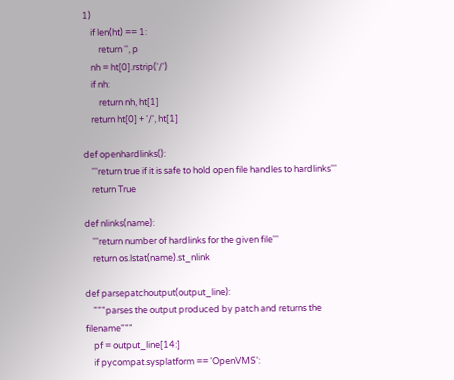1)
    if len(ht) == 1:
        return '', p
    nh = ht[0].rstrip('/')
    if nh:
        return nh, ht[1]
    return ht[0] + '/', ht[1]

def openhardlinks():
    '''return true if it is safe to hold open file handles to hardlinks'''
    return True

def nlinks(name):
    '''return number of hardlinks for the given file'''
    return os.lstat(name).st_nlink

def parsepatchoutput(output_line):
    """parses the output produced by patch and returns the filename"""
    pf = output_line[14:]
    if pycompat.sysplatform == 'OpenVMS':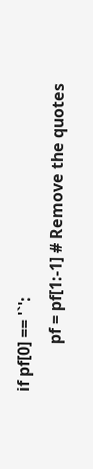if pf[0] == '`':
            pf = pf[1:-1] # Remove the quotes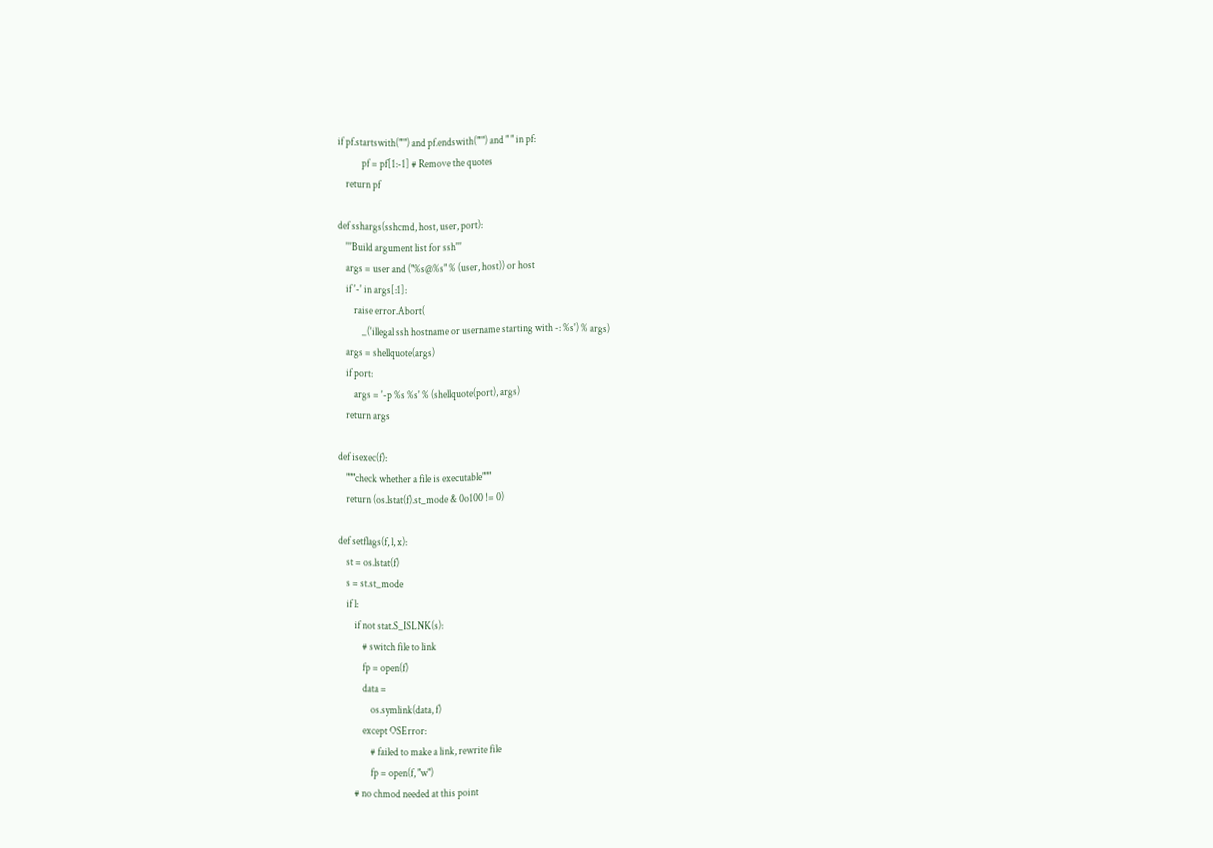if pf.startswith("'") and pf.endswith("'") and " " in pf:
            pf = pf[1:-1] # Remove the quotes
    return pf

def sshargs(sshcmd, host, user, port):
    '''Build argument list for ssh'''
    args = user and ("%s@%s" % (user, host)) or host
    if '-' in args[:1]:
        raise error.Abort(
            _('illegal ssh hostname or username starting with -: %s') % args)
    args = shellquote(args)
    if port:
        args = '-p %s %s' % (shellquote(port), args)
    return args

def isexec(f):
    """check whether a file is executable"""
    return (os.lstat(f).st_mode & 0o100 != 0)

def setflags(f, l, x):
    st = os.lstat(f)
    s = st.st_mode
    if l:
        if not stat.S_ISLNK(s):
            # switch file to link
            fp = open(f)
            data =
                os.symlink(data, f)
            except OSError:
                # failed to make a link, rewrite file
                fp = open(f, "w")
        # no chmod needed at this point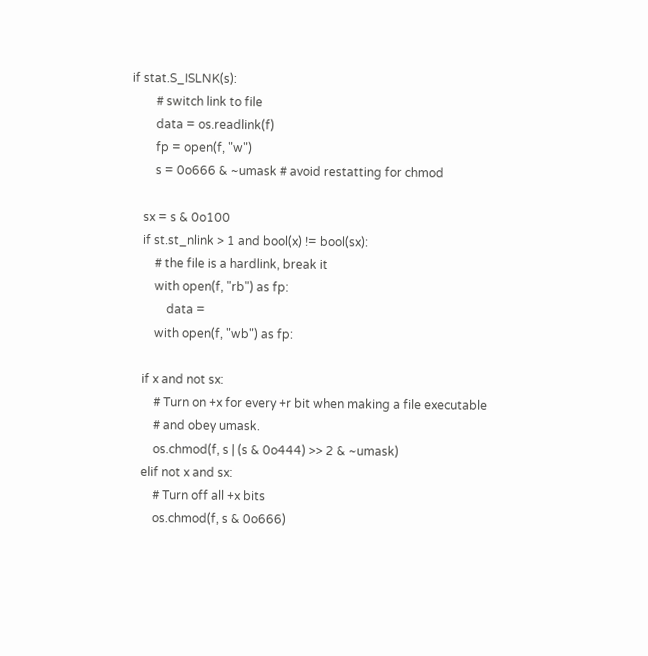if stat.S_ISLNK(s):
        # switch link to file
        data = os.readlink(f)
        fp = open(f, "w")
        s = 0o666 & ~umask # avoid restatting for chmod

    sx = s & 0o100
    if st.st_nlink > 1 and bool(x) != bool(sx):
        # the file is a hardlink, break it
        with open(f, "rb") as fp:
            data =
        with open(f, "wb") as fp:

    if x and not sx:
        # Turn on +x for every +r bit when making a file executable
        # and obey umask.
        os.chmod(f, s | (s & 0o444) >> 2 & ~umask)
    elif not x and sx:
        # Turn off all +x bits
        os.chmod(f, s & 0o666)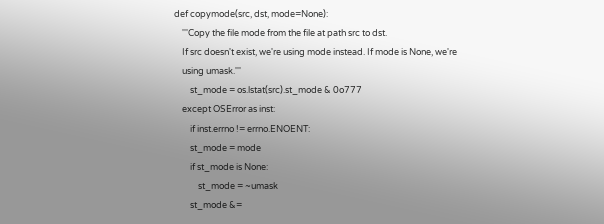def copymode(src, dst, mode=None):
    '''Copy the file mode from the file at path src to dst.
    If src doesn't exist, we're using mode instead. If mode is None, we're
    using umask.'''
        st_mode = os.lstat(src).st_mode & 0o777
    except OSError as inst:
        if inst.errno != errno.ENOENT:
        st_mode = mode
        if st_mode is None:
            st_mode = ~umask
        st_mode &=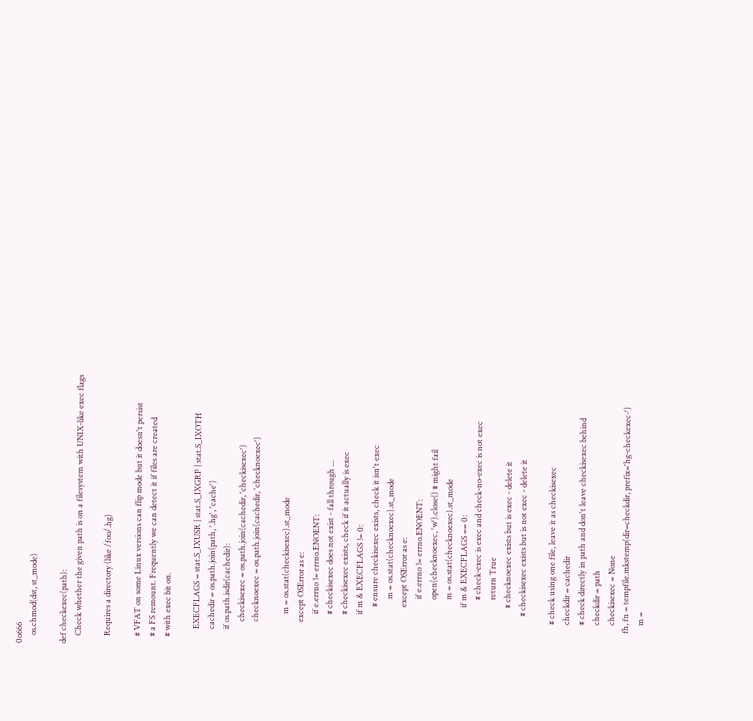0o666
    os.chmod(dst, st_mode)

def checkexec(path):
    Check whether the given path is on a filesystem with UNIX-like exec flags

    Requires a directory (like /foo/.hg)

    # VFAT on some Linux versions can flip mode but it doesn't persist
    # a FS remount. Frequently we can detect it if files are created
    # with exec bit on.

        EXECFLAGS = stat.S_IXUSR | stat.S_IXGRP | stat.S_IXOTH
        cachedir = os.path.join(path, '.hg', 'cache')
        if os.path.isdir(cachedir):
            checkisexec = os.path.join(cachedir, 'checkisexec')
            checknoexec = os.path.join(cachedir, 'checknoexec')

                m = os.stat(checkisexec).st_mode
            except OSError as e:
                if e.errno != errno.ENOENT:
                # checkisexec does not exist - fall through ...
                # checkisexec exists, check if it actually is exec
                if m & EXECFLAGS != 0:
                    # ensure checkisexec exists, check it isn't exec
                        m = os.stat(checknoexec).st_mode
                    except OSError as e:
                        if e.errno != errno.ENOENT:
                        open(checknoexec, 'w').close() # might fail
                        m = os.stat(checknoexec).st_mode
                    if m & EXECFLAGS == 0:
                        # check-exec is exec and check-no-exec is not exec
                        return True
                    # checknoexec exists but is exec - delete it
                # checkisexec exists but is not exec - delete it

            # check using one file, leave it as checkisexec
            checkdir = cachedir
            # check directly in path and don't leave checkisexec behind
            checkdir = path
            checkisexec = None
        fh, fn = tempfile.mkstemp(dir=checkdir, prefix='hg-checkexec-')
            m =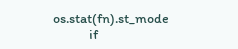os.stat(fn).st_mode
            if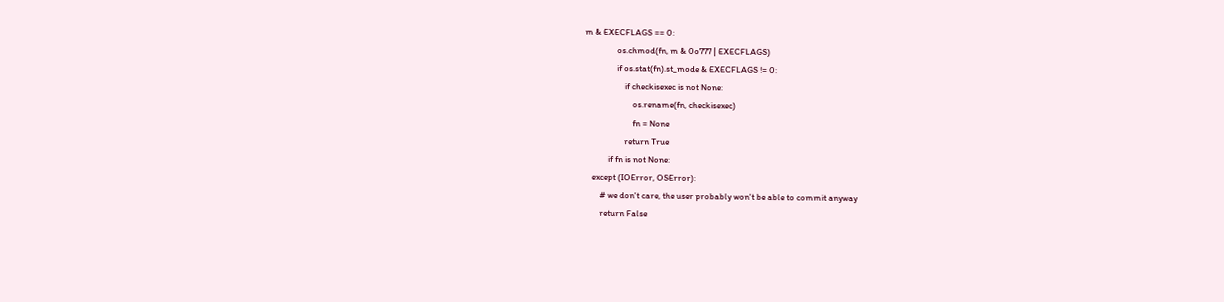m & EXECFLAGS == 0:
                os.chmod(fn, m & 0o777 | EXECFLAGS)
                if os.stat(fn).st_mode & EXECFLAGS != 0:
                    if checkisexec is not None:
                        os.rename(fn, checkisexec)
                        fn = None
                    return True
            if fn is not None:
    except (IOError, OSError):
        # we don't care, the user probably won't be able to commit anyway
        return False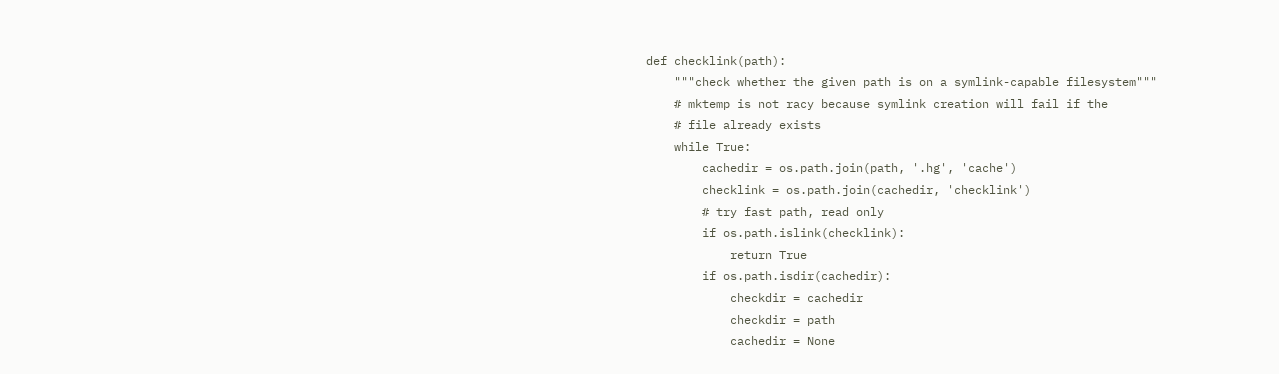def checklink(path):
    """check whether the given path is on a symlink-capable filesystem"""
    # mktemp is not racy because symlink creation will fail if the
    # file already exists
    while True:
        cachedir = os.path.join(path, '.hg', 'cache')
        checklink = os.path.join(cachedir, 'checklink')
        # try fast path, read only
        if os.path.islink(checklink):
            return True
        if os.path.isdir(cachedir):
            checkdir = cachedir
            checkdir = path
            cachedir = None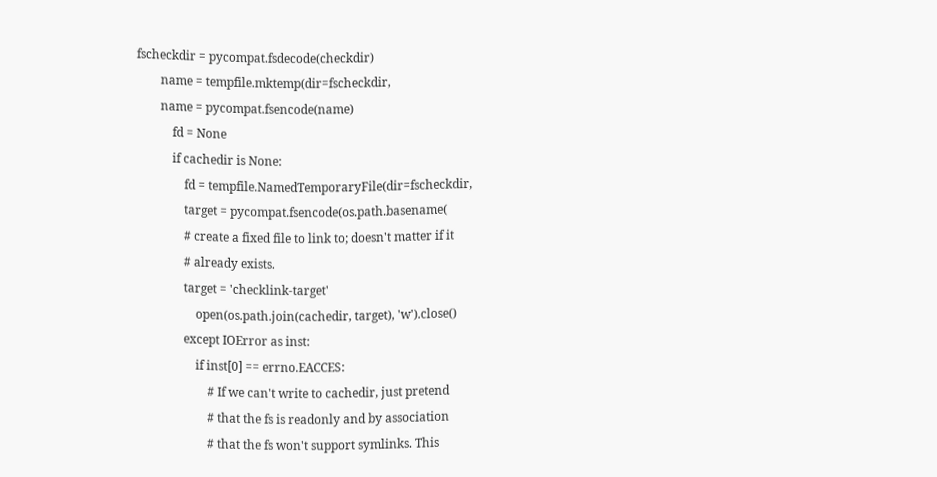fscheckdir = pycompat.fsdecode(checkdir)
        name = tempfile.mktemp(dir=fscheckdir,
        name = pycompat.fsencode(name)
            fd = None
            if cachedir is None:
                fd = tempfile.NamedTemporaryFile(dir=fscheckdir,
                target = pycompat.fsencode(os.path.basename(
                # create a fixed file to link to; doesn't matter if it
                # already exists.
                target = 'checklink-target'
                    open(os.path.join(cachedir, target), 'w').close()
                except IOError as inst:
                    if inst[0] == errno.EACCES:
                        # If we can't write to cachedir, just pretend
                        # that the fs is readonly and by association
                        # that the fs won't support symlinks. This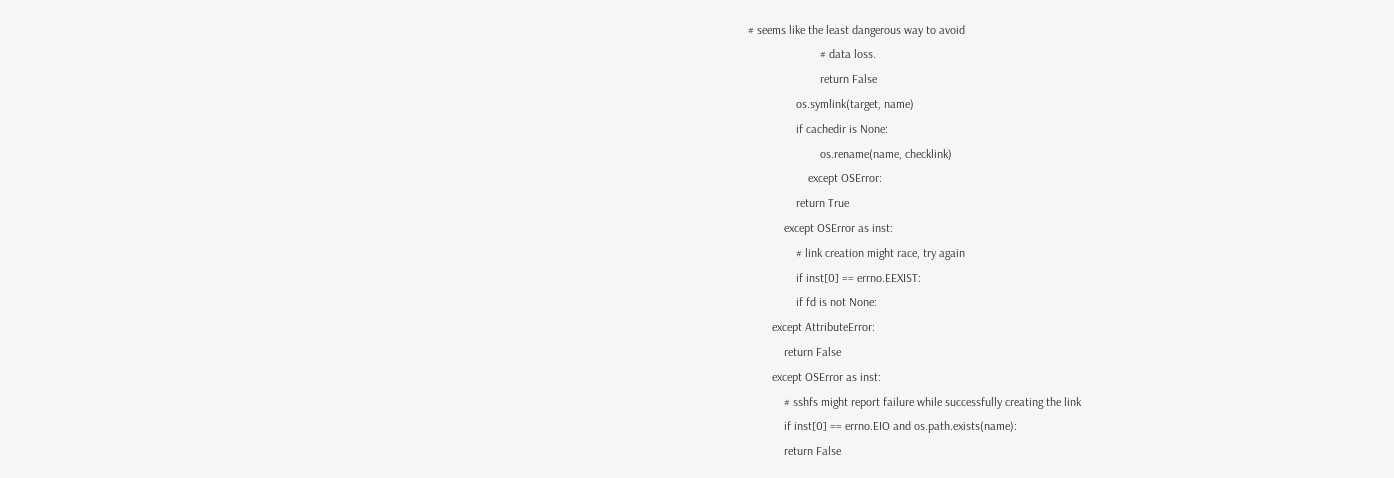# seems like the least dangerous way to avoid
                        # data loss.
                        return False
                os.symlink(target, name)
                if cachedir is None:
                        os.rename(name, checklink)
                    except OSError:
                return True
            except OSError as inst:
                # link creation might race, try again
                if inst[0] == errno.EEXIST:
                if fd is not None:
        except AttributeError:
            return False
        except OSError as inst:
            # sshfs might report failure while successfully creating the link
            if inst[0] == errno.EIO and os.path.exists(name):
            return False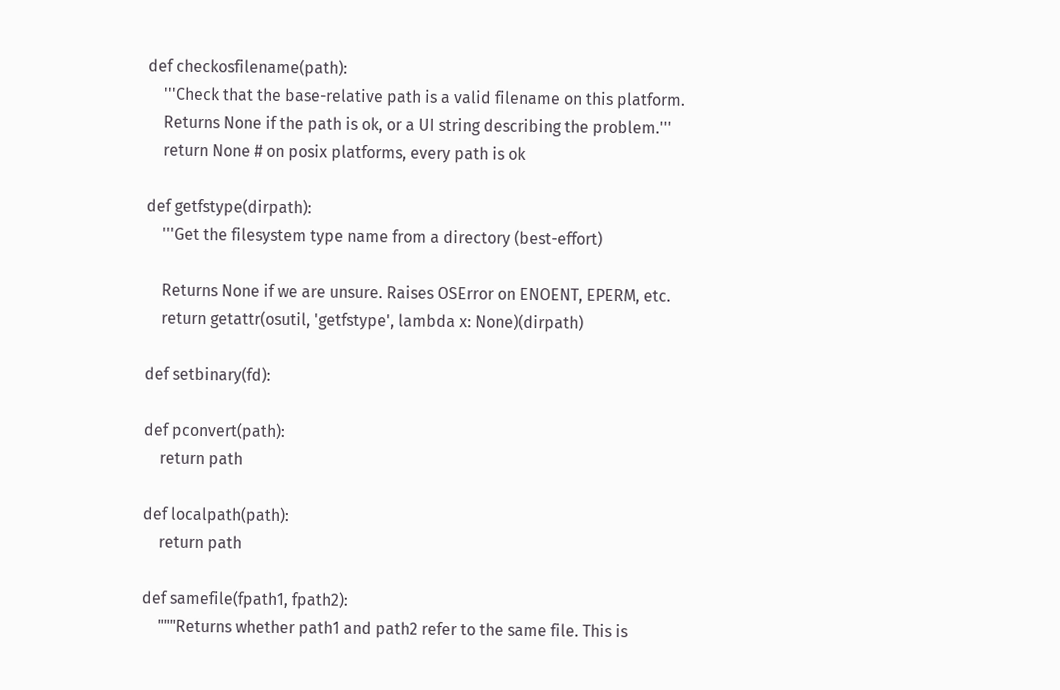def checkosfilename(path):
    '''Check that the base-relative path is a valid filename on this platform.
    Returns None if the path is ok, or a UI string describing the problem.'''
    return None # on posix platforms, every path is ok

def getfstype(dirpath):
    '''Get the filesystem type name from a directory (best-effort)

    Returns None if we are unsure. Raises OSError on ENOENT, EPERM, etc.
    return getattr(osutil, 'getfstype', lambda x: None)(dirpath)

def setbinary(fd):

def pconvert(path):
    return path

def localpath(path):
    return path

def samefile(fpath1, fpath2):
    """Returns whether path1 and path2 refer to the same file. This is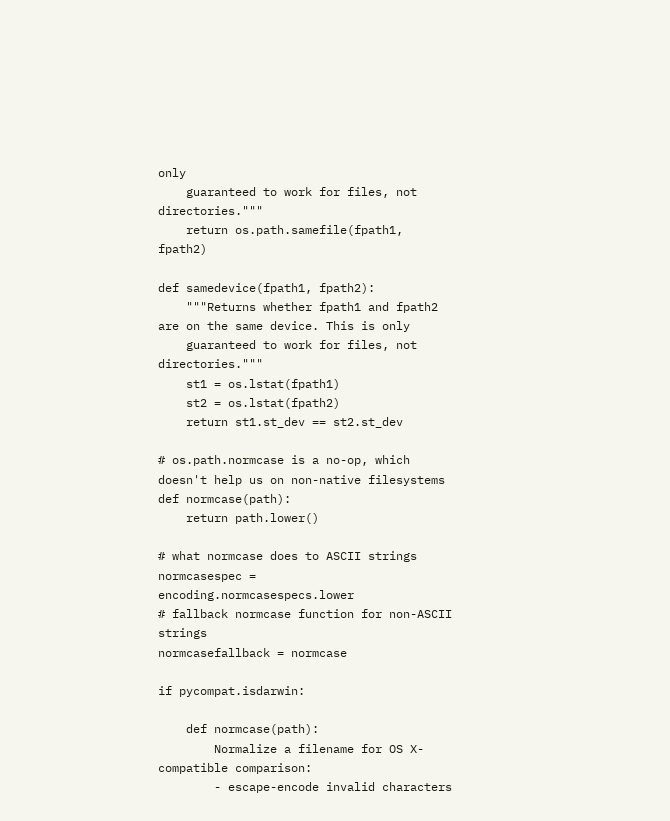only
    guaranteed to work for files, not directories."""
    return os.path.samefile(fpath1, fpath2)

def samedevice(fpath1, fpath2):
    """Returns whether fpath1 and fpath2 are on the same device. This is only
    guaranteed to work for files, not directories."""
    st1 = os.lstat(fpath1)
    st2 = os.lstat(fpath2)
    return st1.st_dev == st2.st_dev

# os.path.normcase is a no-op, which doesn't help us on non-native filesystems
def normcase(path):
    return path.lower()

# what normcase does to ASCII strings
normcasespec = encoding.normcasespecs.lower
# fallback normcase function for non-ASCII strings
normcasefallback = normcase

if pycompat.isdarwin:

    def normcase(path):
        Normalize a filename for OS X-compatible comparison:
        - escape-encode invalid characters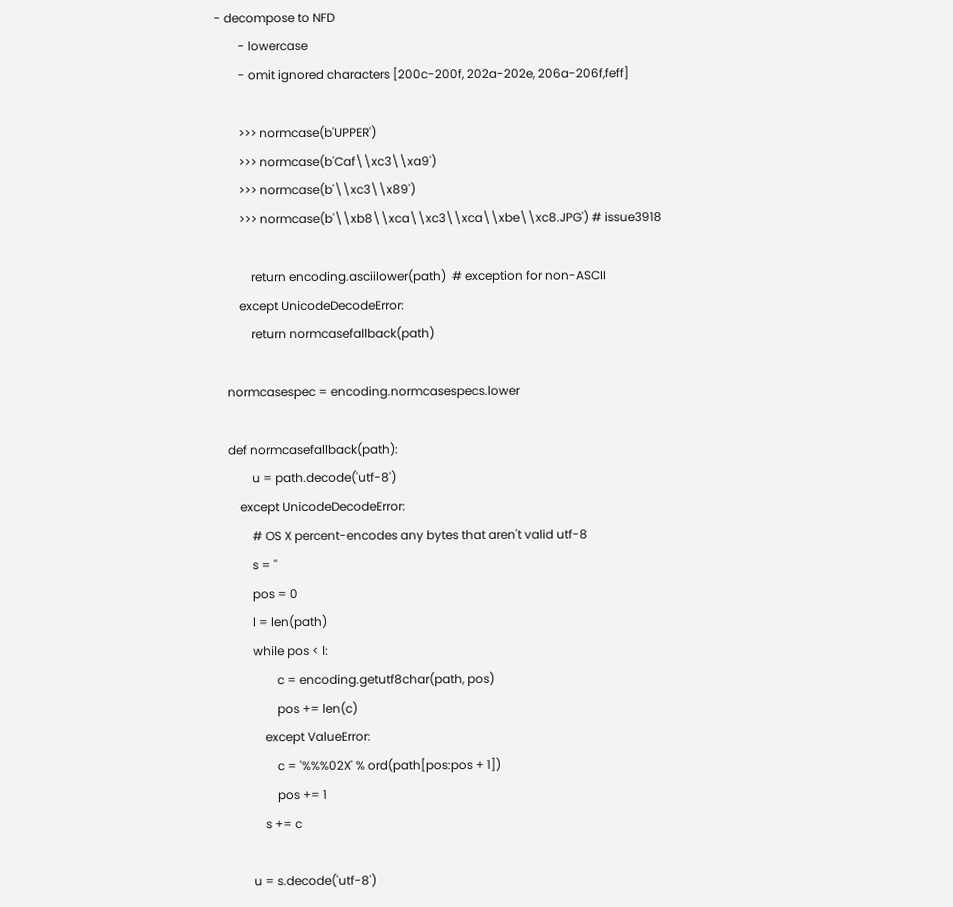- decompose to NFD
        - lowercase
        - omit ignored characters [200c-200f, 202a-202e, 206a-206f,feff]

        >>> normcase(b'UPPER')
        >>> normcase(b'Caf\\xc3\\xa9')
        >>> normcase(b'\\xc3\\x89')
        >>> normcase(b'\\xb8\\xca\\xc3\\xca\\xbe\\xc8.JPG') # issue3918

            return encoding.asciilower(path)  # exception for non-ASCII
        except UnicodeDecodeError:
            return normcasefallback(path)

    normcasespec = encoding.normcasespecs.lower

    def normcasefallback(path):
            u = path.decode('utf-8')
        except UnicodeDecodeError:
            # OS X percent-encodes any bytes that aren't valid utf-8
            s = ''
            pos = 0
            l = len(path)
            while pos < l:
                    c = encoding.getutf8char(path, pos)
                    pos += len(c)
                except ValueError:
                    c = '%%%02X' % ord(path[pos:pos + 1])
                    pos += 1
                s += c

            u = s.decode('utf-8')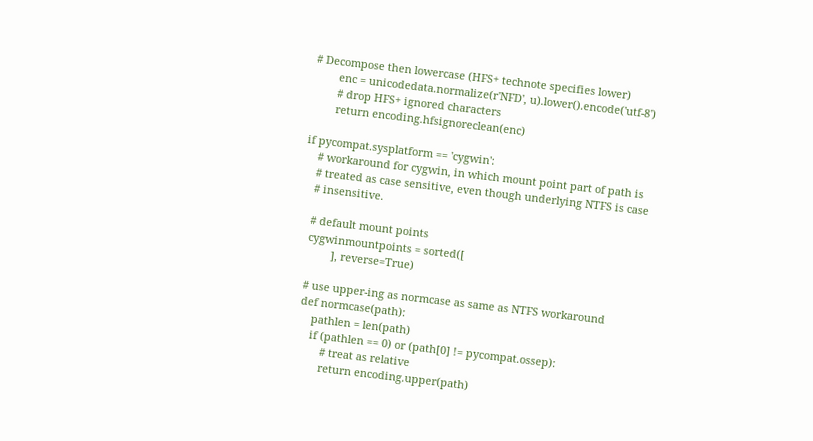# Decompose then lowercase (HFS+ technote specifies lower)
        enc = unicodedata.normalize(r'NFD', u).lower().encode('utf-8')
        # drop HFS+ ignored characters
        return encoding.hfsignoreclean(enc)

if pycompat.sysplatform == 'cygwin':
    # workaround for cygwin, in which mount point part of path is
    # treated as case sensitive, even though underlying NTFS is case
    # insensitive.

    # default mount points
    cygwinmountpoints = sorted([
            ], reverse=True)

    # use upper-ing as normcase as same as NTFS workaround
    def normcase(path):
        pathlen = len(path)
        if (pathlen == 0) or (path[0] != pycompat.ossep):
            # treat as relative
            return encoding.upper(path)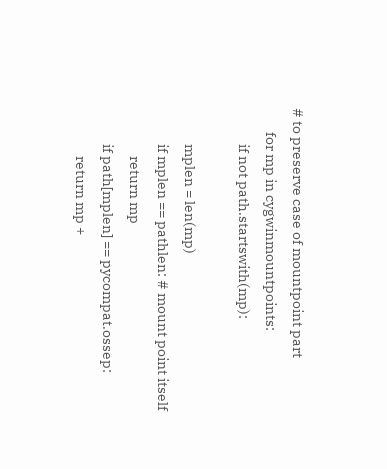# to preserve case of mountpoint part
        for mp in cygwinmountpoints:
            if not path.startswith(mp):

            mplen = len(mp)
            if mplen == pathlen: # mount point itself
                return mp
            if path[mplen] == pycompat.ossep:
                return mp +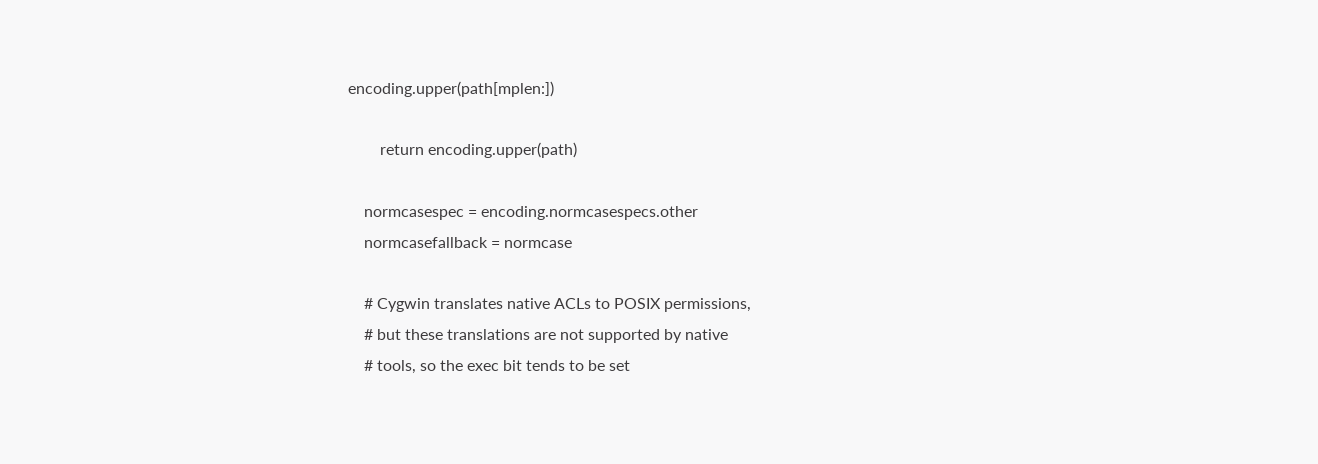encoding.upper(path[mplen:])

        return encoding.upper(path)

    normcasespec = encoding.normcasespecs.other
    normcasefallback = normcase

    # Cygwin translates native ACLs to POSIX permissions,
    # but these translations are not supported by native
    # tools, so the exec bit tends to be set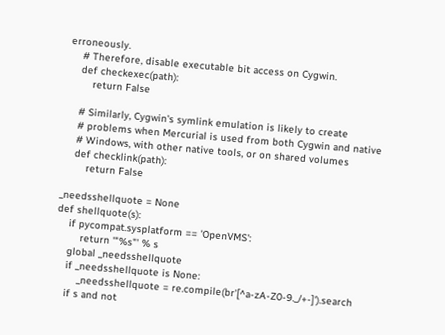erroneously.
    # Therefore, disable executable bit access on Cygwin.
    def checkexec(path):
        return False

    # Similarly, Cygwin's symlink emulation is likely to create
    # problems when Mercurial is used from both Cygwin and native
    # Windows, with other native tools, or on shared volumes
    def checklink(path):
        return False

_needsshellquote = None
def shellquote(s):
    if pycompat.sysplatform == 'OpenVMS':
        return '"%s"' % s
    global _needsshellquote
    if _needsshellquote is None:
        _needsshellquote = re.compile(br'[^a-zA-Z0-9._/+-]').search
    if s and not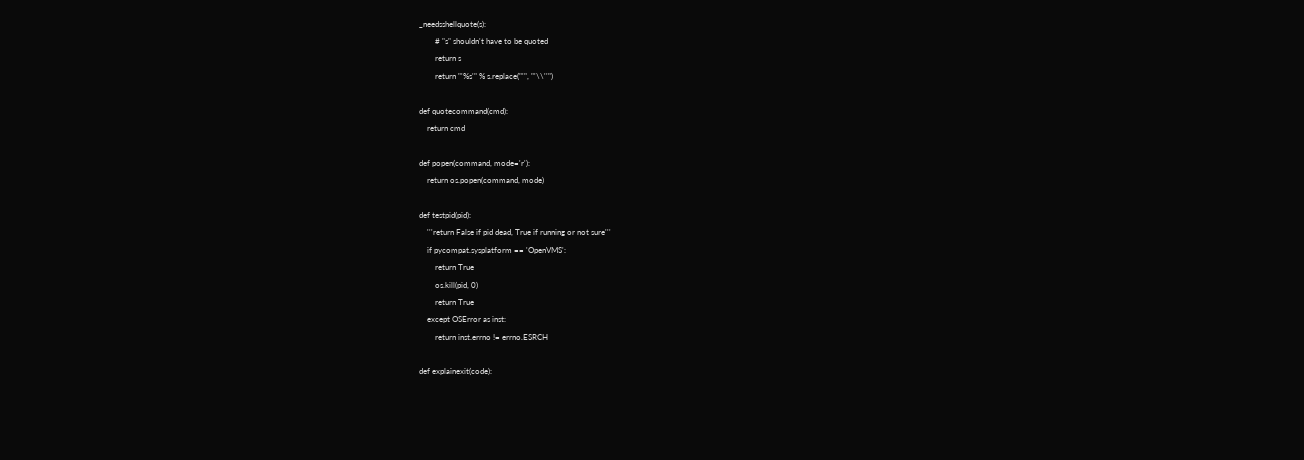_needsshellquote(s):
        # "s" shouldn't have to be quoted
        return s
        return "'%s'" % s.replace("'", "'\\''")

def quotecommand(cmd):
    return cmd

def popen(command, mode='r'):
    return os.popen(command, mode)

def testpid(pid):
    '''return False if pid dead, True if running or not sure'''
    if pycompat.sysplatform == 'OpenVMS':
        return True
        os.kill(pid, 0)
        return True
    except OSError as inst:
        return inst.errno != errno.ESRCH

def explainexit(code):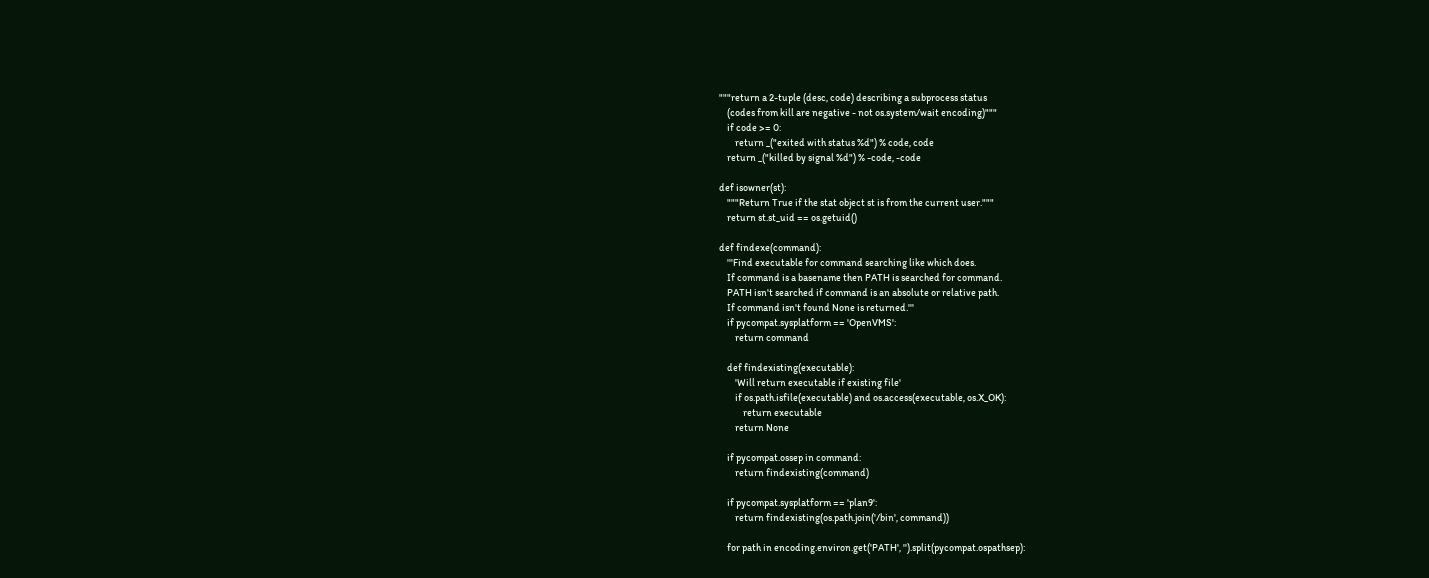"""return a 2-tuple (desc, code) describing a subprocess status
    (codes from kill are negative - not os.system/wait encoding)"""
    if code >= 0:
        return _("exited with status %d") % code, code
    return _("killed by signal %d") % -code, -code

def isowner(st):
    """Return True if the stat object st is from the current user."""
    return st.st_uid == os.getuid()

def findexe(command):
    '''Find executable for command searching like which does.
    If command is a basename then PATH is searched for command.
    PATH isn't searched if command is an absolute or relative path.
    If command isn't found None is returned.'''
    if pycompat.sysplatform == 'OpenVMS':
        return command

    def findexisting(executable):
        'Will return executable if existing file'
        if os.path.isfile(executable) and os.access(executable, os.X_OK):
            return executable
        return None

    if pycompat.ossep in command:
        return findexisting(command)

    if pycompat.sysplatform == 'plan9':
        return findexisting(os.path.join('/bin', command))

    for path in encoding.environ.get('PATH', '').split(pycompat.ospathsep):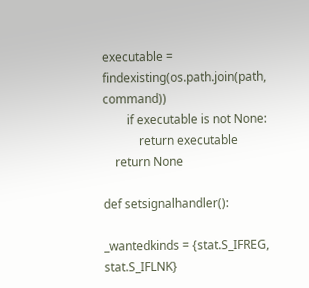executable = findexisting(os.path.join(path, command))
        if executable is not None:
            return executable
    return None

def setsignalhandler():

_wantedkinds = {stat.S_IFREG, stat.S_IFLNK}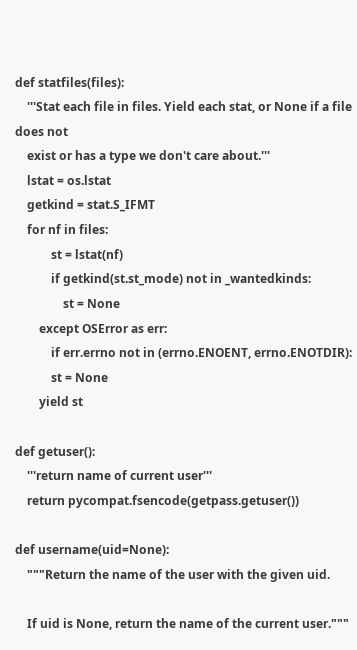def statfiles(files):
    '''Stat each file in files. Yield each stat, or None if a file does not
    exist or has a type we don't care about.'''
    lstat = os.lstat
    getkind = stat.S_IFMT
    for nf in files:
            st = lstat(nf)
            if getkind(st.st_mode) not in _wantedkinds:
                st = None
        except OSError as err:
            if err.errno not in (errno.ENOENT, errno.ENOTDIR):
            st = None
        yield st

def getuser():
    '''return name of current user'''
    return pycompat.fsencode(getpass.getuser())

def username(uid=None):
    """Return the name of the user with the given uid.

    If uid is None, return the name of the current user."""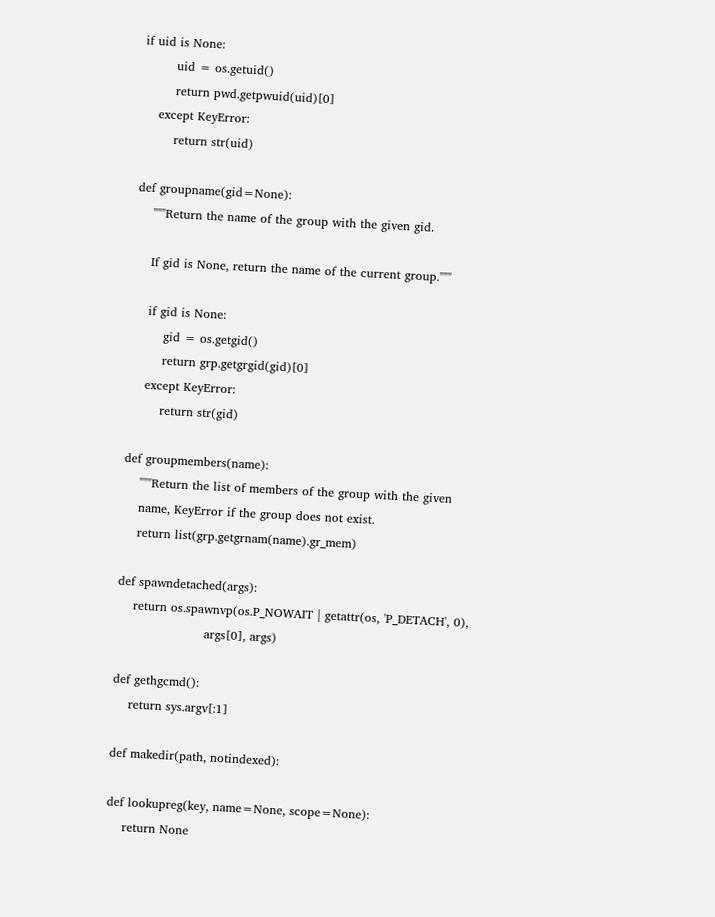if uid is None:
        uid = os.getuid()
        return pwd.getpwuid(uid)[0]
    except KeyError:
        return str(uid)

def groupname(gid=None):
    """Return the name of the group with the given gid.

    If gid is None, return the name of the current group."""

    if gid is None:
        gid = os.getgid()
        return grp.getgrgid(gid)[0]
    except KeyError:
        return str(gid)

def groupmembers(name):
    """Return the list of members of the group with the given
    name, KeyError if the group does not exist.
    return list(grp.getgrnam(name).gr_mem)

def spawndetached(args):
    return os.spawnvp(os.P_NOWAIT | getattr(os, 'P_DETACH', 0),
                      args[0], args)

def gethgcmd():
    return sys.argv[:1]

def makedir(path, notindexed):

def lookupreg(key, name=None, scope=None):
    return None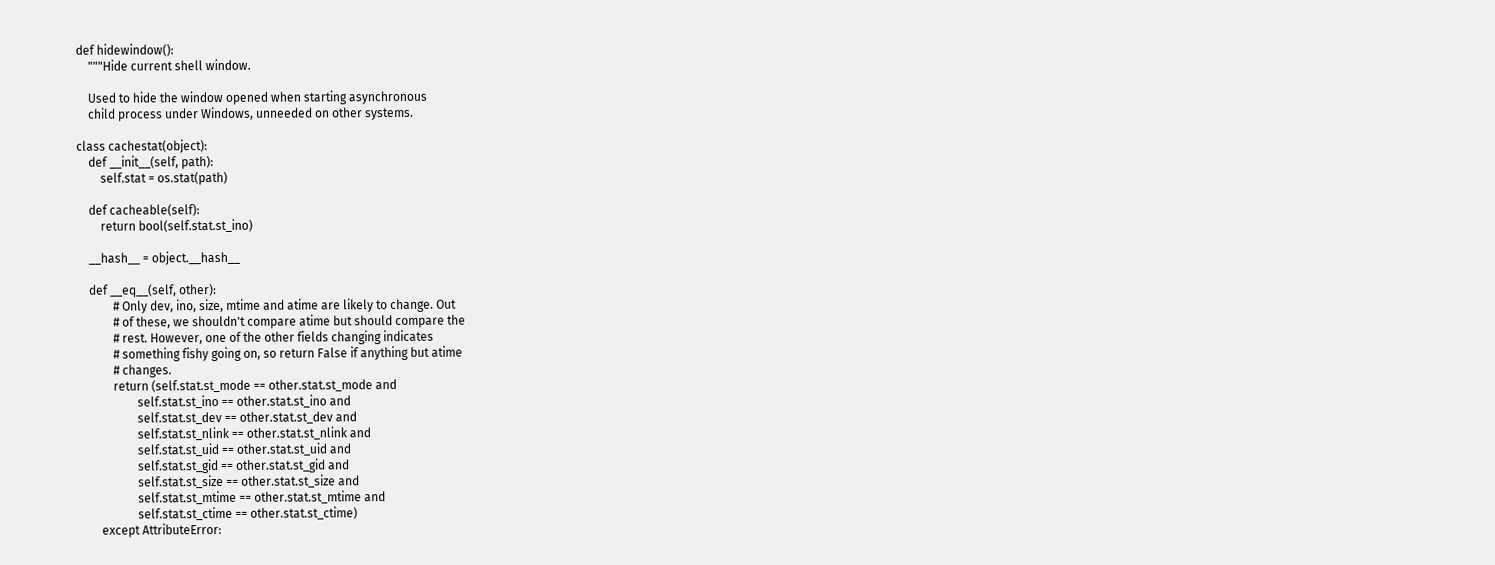def hidewindow():
    """Hide current shell window.

    Used to hide the window opened when starting asynchronous
    child process under Windows, unneeded on other systems.

class cachestat(object):
    def __init__(self, path):
        self.stat = os.stat(path)

    def cacheable(self):
        return bool(self.stat.st_ino)

    __hash__ = object.__hash__

    def __eq__(self, other):
            # Only dev, ino, size, mtime and atime are likely to change. Out
            # of these, we shouldn't compare atime but should compare the
            # rest. However, one of the other fields changing indicates
            # something fishy going on, so return False if anything but atime
            # changes.
            return (self.stat.st_mode == other.stat.st_mode and
                    self.stat.st_ino == other.stat.st_ino and
                    self.stat.st_dev == other.stat.st_dev and
                    self.stat.st_nlink == other.stat.st_nlink and
                    self.stat.st_uid == other.stat.st_uid and
                    self.stat.st_gid == other.stat.st_gid and
                    self.stat.st_size == other.stat.st_size and
                    self.stat.st_mtime == other.stat.st_mtime and
                    self.stat.st_ctime == other.stat.st_ctime)
        except AttributeError: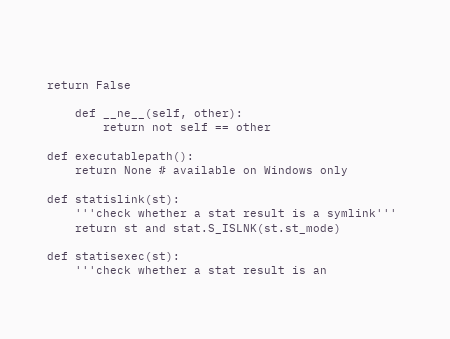return False

    def __ne__(self, other):
        return not self == other

def executablepath():
    return None # available on Windows only

def statislink(st):
    '''check whether a stat result is a symlink'''
    return st and stat.S_ISLNK(st.st_mode)

def statisexec(st):
    '''check whether a stat result is an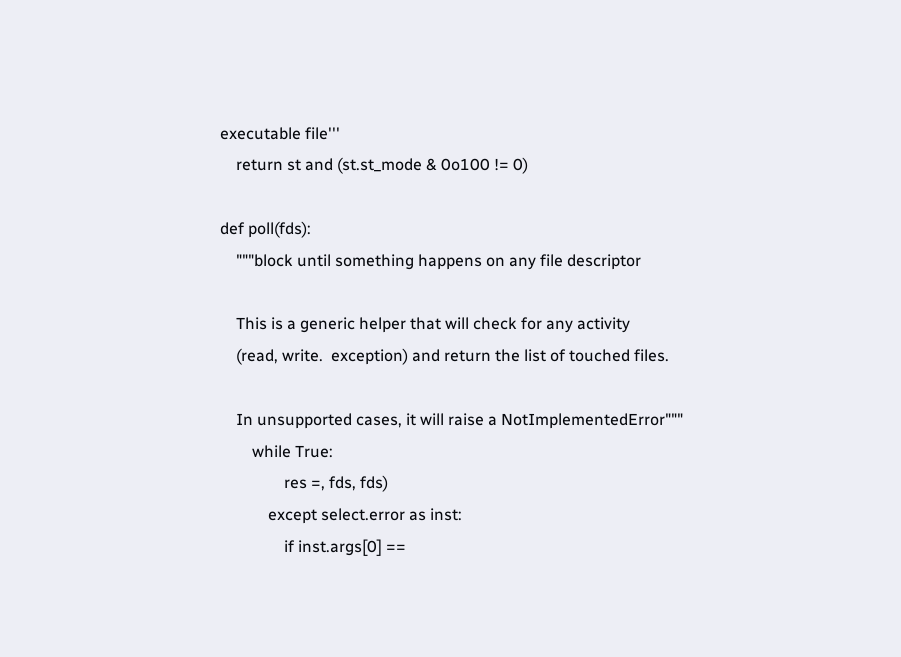executable file'''
    return st and (st.st_mode & 0o100 != 0)

def poll(fds):
    """block until something happens on any file descriptor

    This is a generic helper that will check for any activity
    (read, write.  exception) and return the list of touched files.

    In unsupported cases, it will raise a NotImplementedError"""
        while True:
                res =, fds, fds)
            except select.error as inst:
                if inst.args[0] ==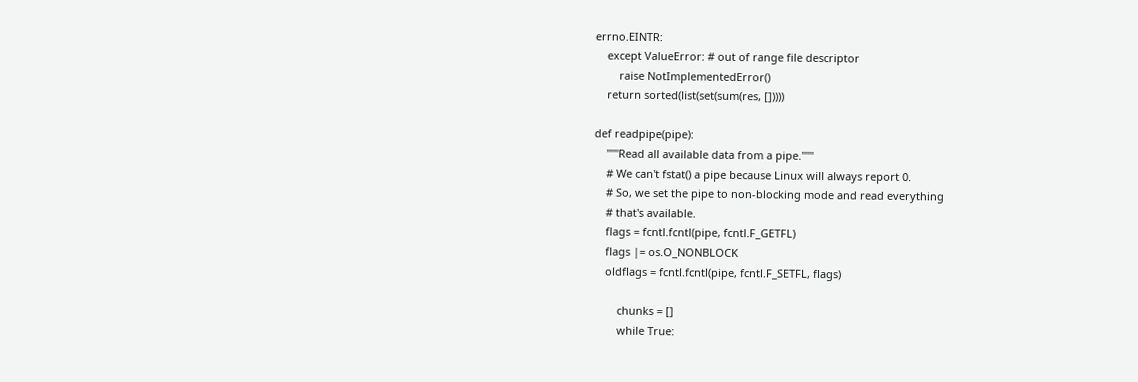errno.EINTR:
    except ValueError: # out of range file descriptor
        raise NotImplementedError()
    return sorted(list(set(sum(res, []))))

def readpipe(pipe):
    """Read all available data from a pipe."""
    # We can't fstat() a pipe because Linux will always report 0.
    # So, we set the pipe to non-blocking mode and read everything
    # that's available.
    flags = fcntl.fcntl(pipe, fcntl.F_GETFL)
    flags |= os.O_NONBLOCK
    oldflags = fcntl.fcntl(pipe, fcntl.F_SETFL, flags)

        chunks = []
        while True: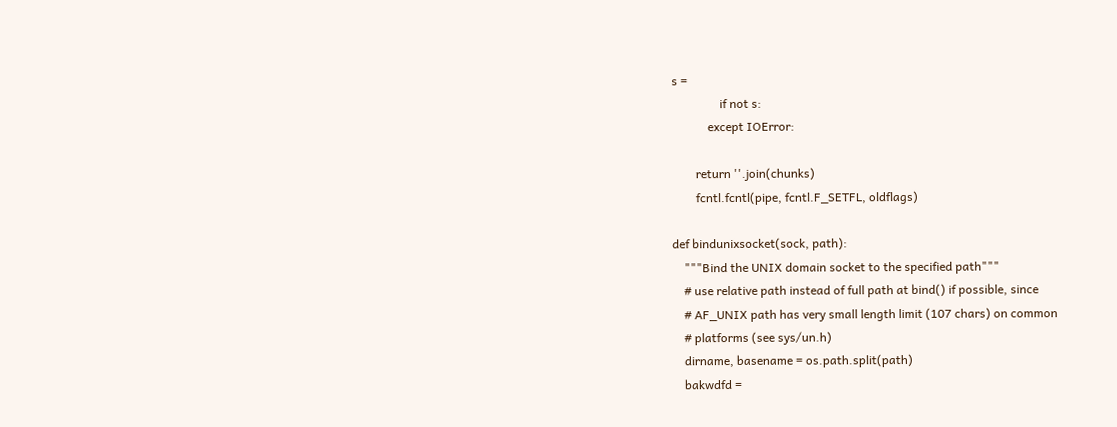s =
                if not s:
            except IOError:

        return ''.join(chunks)
        fcntl.fcntl(pipe, fcntl.F_SETFL, oldflags)

def bindunixsocket(sock, path):
    """Bind the UNIX domain socket to the specified path"""
    # use relative path instead of full path at bind() if possible, since
    # AF_UNIX path has very small length limit (107 chars) on common
    # platforms (see sys/un.h)
    dirname, basename = os.path.split(path)
    bakwdfd =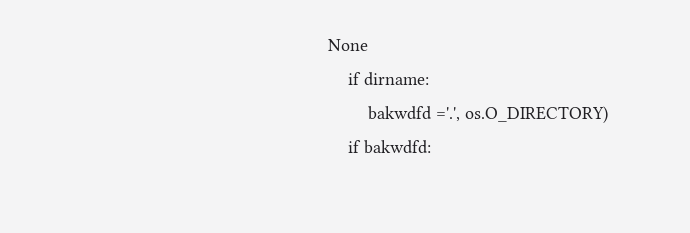None
    if dirname:
        bakwdfd ='.', os.O_DIRECTORY)
    if bakwdfd: